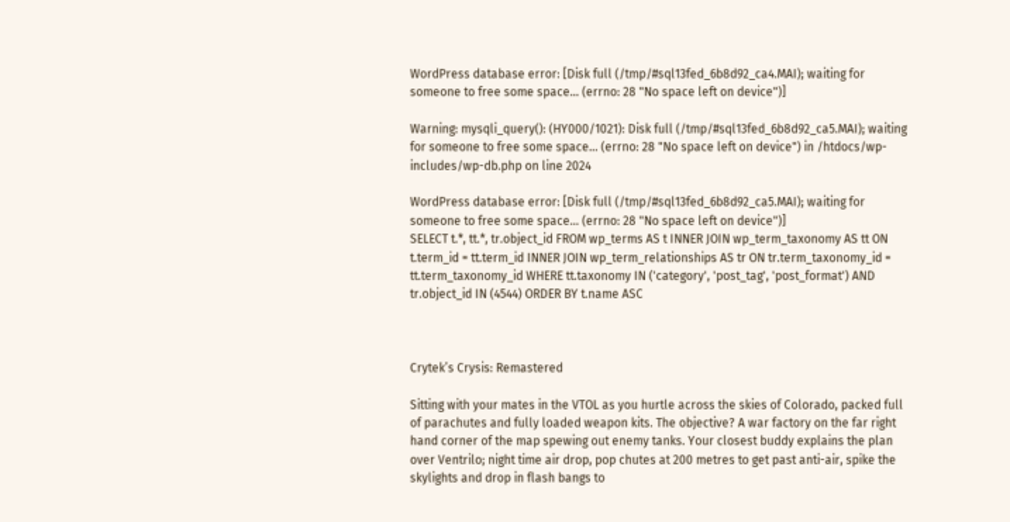WordPress database error: [Disk full (/tmp/#sql13fed_6b8d92_ca4.MAI); waiting for someone to free some space... (errno: 28 "No space left on device")]

Warning: mysqli_query(): (HY000/1021): Disk full (/tmp/#sql13fed_6b8d92_ca5.MAI); waiting for someone to free some space... (errno: 28 "No space left on device") in /htdocs/wp-includes/wp-db.php on line 2024

WordPress database error: [Disk full (/tmp/#sql13fed_6b8d92_ca5.MAI); waiting for someone to free some space... (errno: 28 "No space left on device")]
SELECT t.*, tt.*, tr.object_id FROM wp_terms AS t INNER JOIN wp_term_taxonomy AS tt ON t.term_id = tt.term_id INNER JOIN wp_term_relationships AS tr ON tr.term_taxonomy_id = tt.term_taxonomy_id WHERE tt.taxonomy IN ('category', 'post_tag', 'post_format') AND tr.object_id IN (4544) ORDER BY t.name ASC



Crytek’s Crysis: Remastered

Sitting with your mates in the VTOL as you hurtle across the skies of Colorado, packed full of parachutes and fully loaded weapon kits. The objective? A war factory on the far right hand corner of the map spewing out enemy tanks. Your closest buddy explains the plan over Ventrilo; night time air drop, pop chutes at 200 metres to get past anti-air, spike the skylights and drop in flash bangs to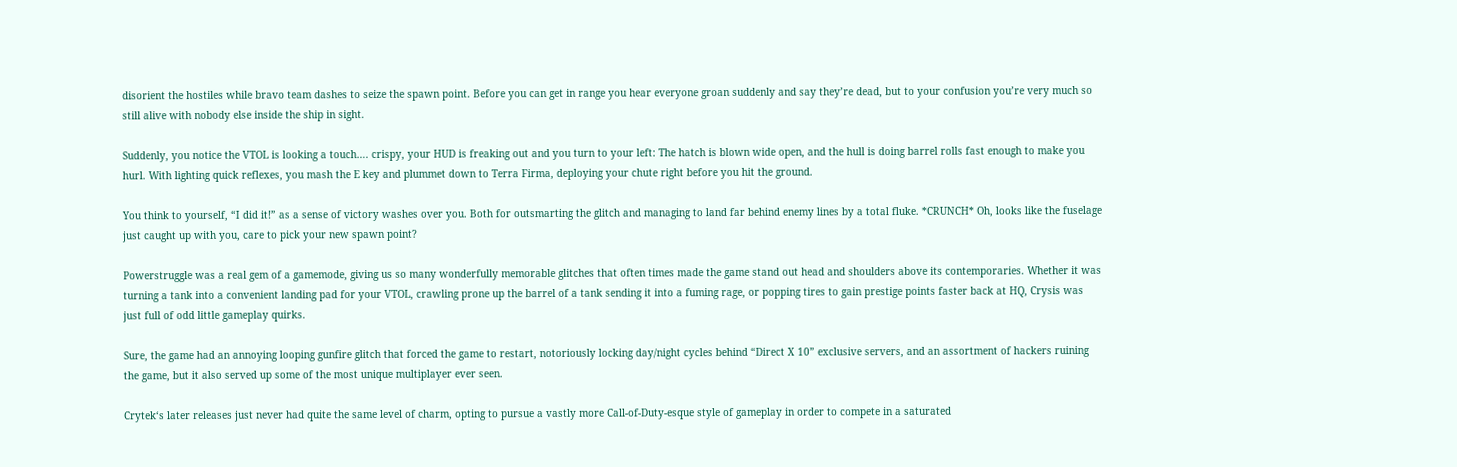disorient the hostiles while bravo team dashes to seize the spawn point. Before you can get in range you hear everyone groan suddenly and say they’re dead, but to your confusion you’re very much so still alive with nobody else inside the ship in sight.

Suddenly, you notice the VTOL is looking a touch…. crispy, your HUD is freaking out and you turn to your left: The hatch is blown wide open, and the hull is doing barrel rolls fast enough to make you hurl. With lighting quick reflexes, you mash the E key and plummet down to Terra Firma, deploying your chute right before you hit the ground.

You think to yourself, “I did it!” as a sense of victory washes over you. Both for outsmarting the glitch and managing to land far behind enemy lines by a total fluke. *CRUNCH* Oh, looks like the fuselage just caught up with you, care to pick your new spawn point?

Powerstruggle was a real gem of a gamemode, giving us so many wonderfully memorable glitches that often times made the game stand out head and shoulders above its contemporaries. Whether it was turning a tank into a convenient landing pad for your VTOL, crawling prone up the barrel of a tank sending it into a fuming rage, or popping tires to gain prestige points faster back at HQ, Crysis was just full of odd little gameplay quirks.

Sure, the game had an annoying looping gunfire glitch that forced the game to restart, notoriously locking day/night cycles behind “Direct X 10” exclusive servers, and an assortment of hackers ruining the game, but it also served up some of the most unique multiplayer ever seen.

Crytek‘s later releases just never had quite the same level of charm, opting to pursue a vastly more Call-of-Duty-esque style of gameplay in order to compete in a saturated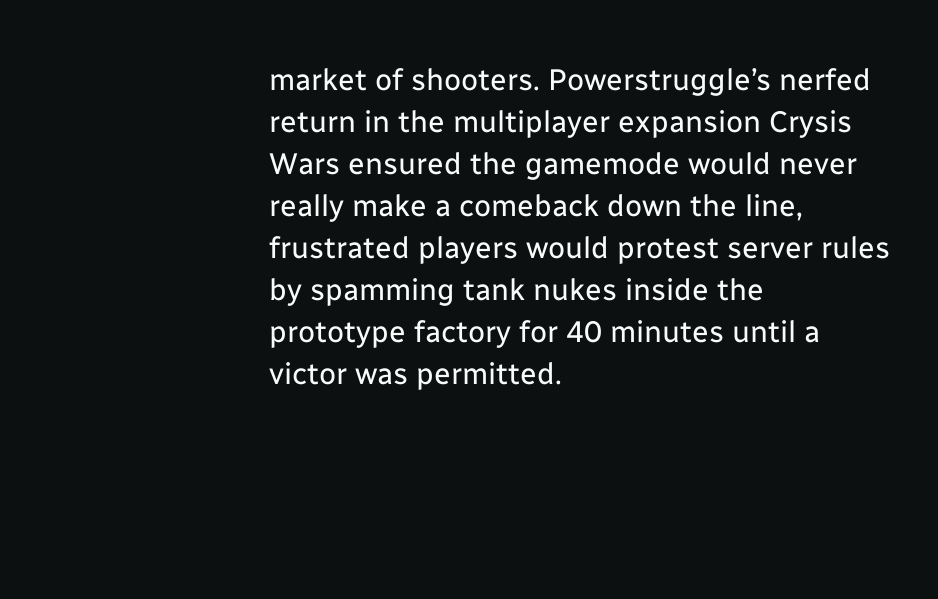market of shooters. Powerstruggle’s nerfed return in the multiplayer expansion Crysis Wars ensured the gamemode would never really make a comeback down the line, frustrated players would protest server rules by spamming tank nukes inside the prototype factory for 40 minutes until a victor was permitted.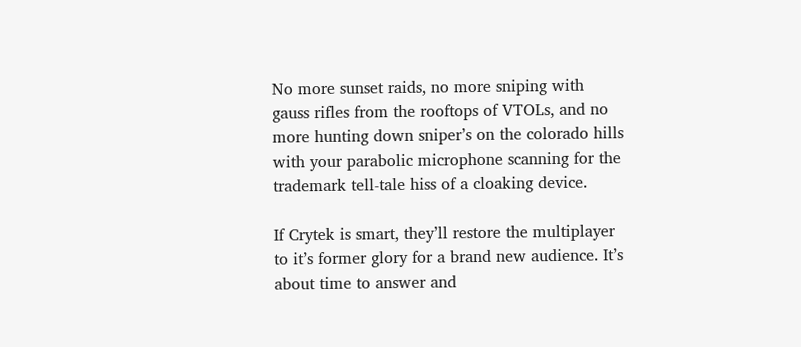No more sunset raids, no more sniping with gauss rifles from the rooftops of VTOLs, and no more hunting down sniper’s on the colorado hills with your parabolic microphone scanning for the trademark tell-tale hiss of a cloaking device.

If Crytek is smart, they’ll restore the multiplayer to it’s former glory for a brand new audience. It’s about time to answer and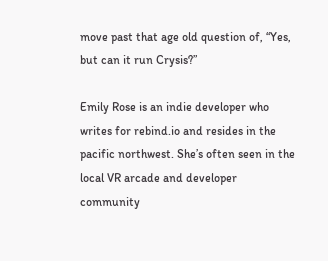move past that age old question of, “Yes, but can it run Crysis?”

Emily Rose is an indie developer who writes for rebind.io and resides in the pacific northwest. She’s often seen in the local VR arcade and developer community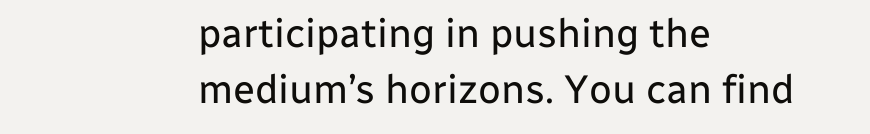participating in pushing the medium’s horizons. You can find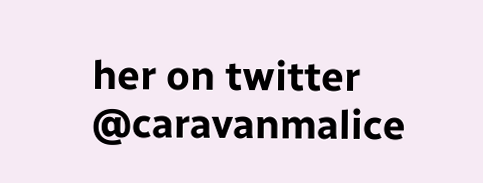her on twitter @caravanmalice